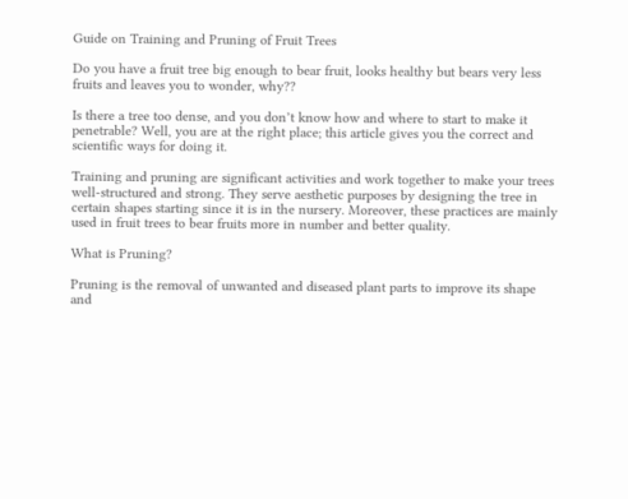Guide on Training and Pruning of Fruit Trees

Do you have a fruit tree big enough to bear fruit, looks healthy but bears very less fruits and leaves you to wonder, why??

Is there a tree too dense, and you don’t know how and where to start to make it penetrable? Well, you are at the right place; this article gives you the correct and scientific ways for doing it.

Training and pruning are significant activities and work together to make your trees well-structured and strong. They serve aesthetic purposes by designing the tree in certain shapes starting since it is in the nursery. Moreover, these practices are mainly used in fruit trees to bear fruits more in number and better quality.

What is Pruning?

Pruning is the removal of unwanted and diseased plant parts to improve its shape and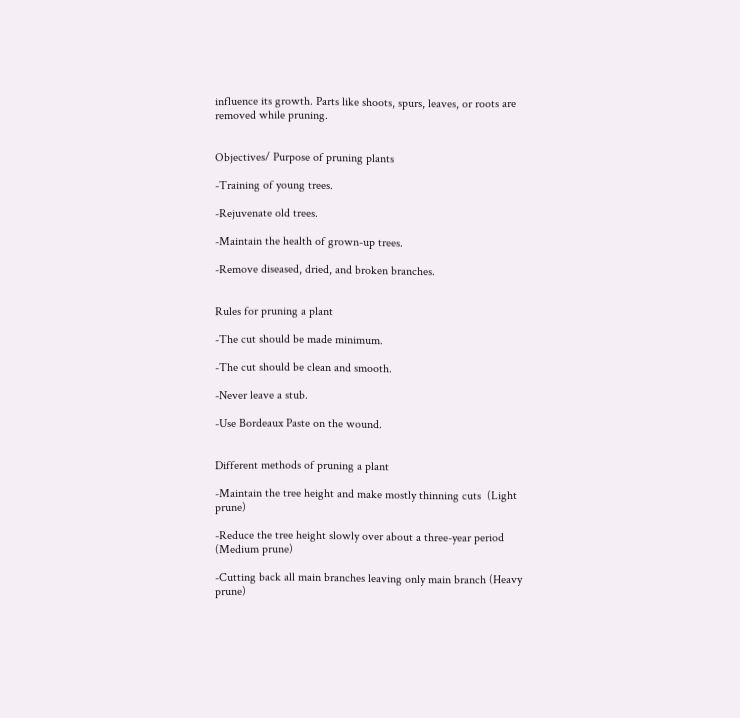influence its growth. Parts like shoots, spurs, leaves, or roots are removed while pruning.


Objectives/ Purpose of pruning plants

-Training of young trees.

-Rejuvenate old trees.

-Maintain the health of grown-up trees.

-Remove diseased, dried, and broken branches.


Rules for pruning a plant

-The cut should be made minimum.

-The cut should be clean and smooth.

-Never leave a stub.

-Use Bordeaux Paste on the wound.


Different methods of pruning a plant

-Maintain the tree height and make mostly thinning cuts  (Light prune)

-Reduce the tree height slowly over about a three-year period  (Medium prune)

-Cutting back all main branches leaving only main branch (Heavy prune)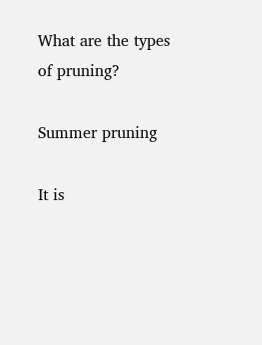What are the types of pruning?

Summer pruning

It is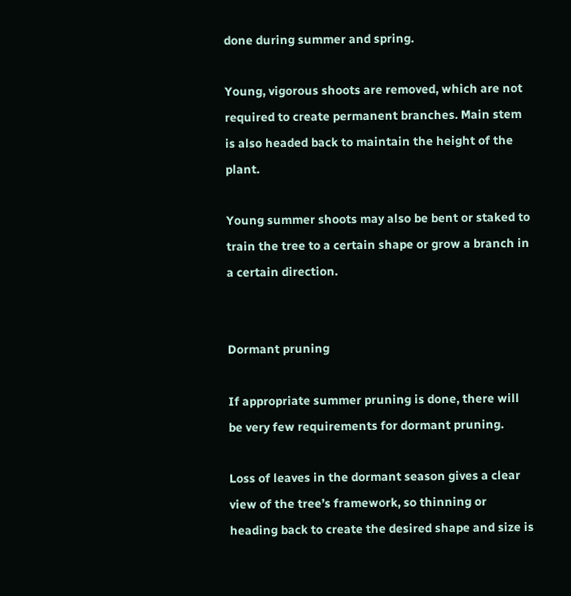done during summer and spring.

Young, vigorous shoots are removed, which are not required to create permanent branches. Main stem is also headed back to maintain the height of the plant.

Young summer shoots may also be bent or staked to train the tree to a certain shape or grow a branch in a certain direction.


Dormant pruning

If appropriate summer pruning is done, there will be very few requirements for dormant pruning.

Loss of leaves in the dormant season gives a clear view of the tree’s framework, so thinning or heading back to create the desired shape and size is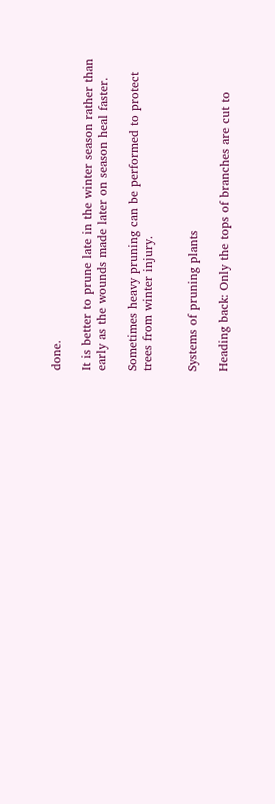done.

It is better to prune late in the winter season rather than early as the wounds made later on season heal faster.

Sometimes heavy pruning can be performed to protect trees from winter injury.


Systems of pruning plants

Heading back: Only the tops of branches are cut to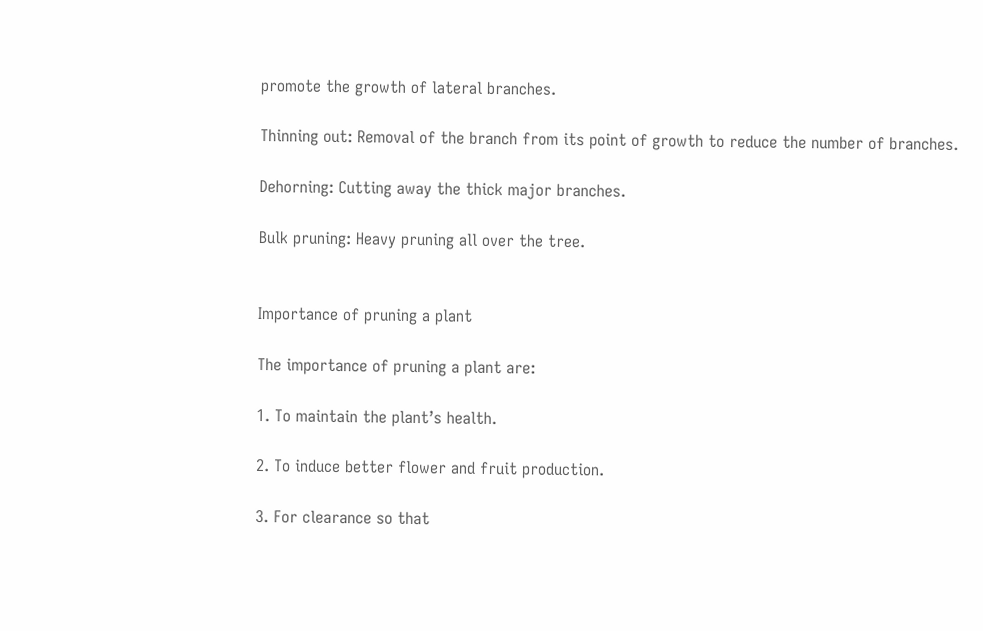promote the growth of lateral branches.

Thinning out: Removal of the branch from its point of growth to reduce the number of branches.

Dehorning: Cutting away the thick major branches.

Bulk pruning: Heavy pruning all over the tree.


Importance of pruning a plant

The importance of pruning a plant are:

1. To maintain the plant’s health.

2. To induce better flower and fruit production.

3. For clearance so that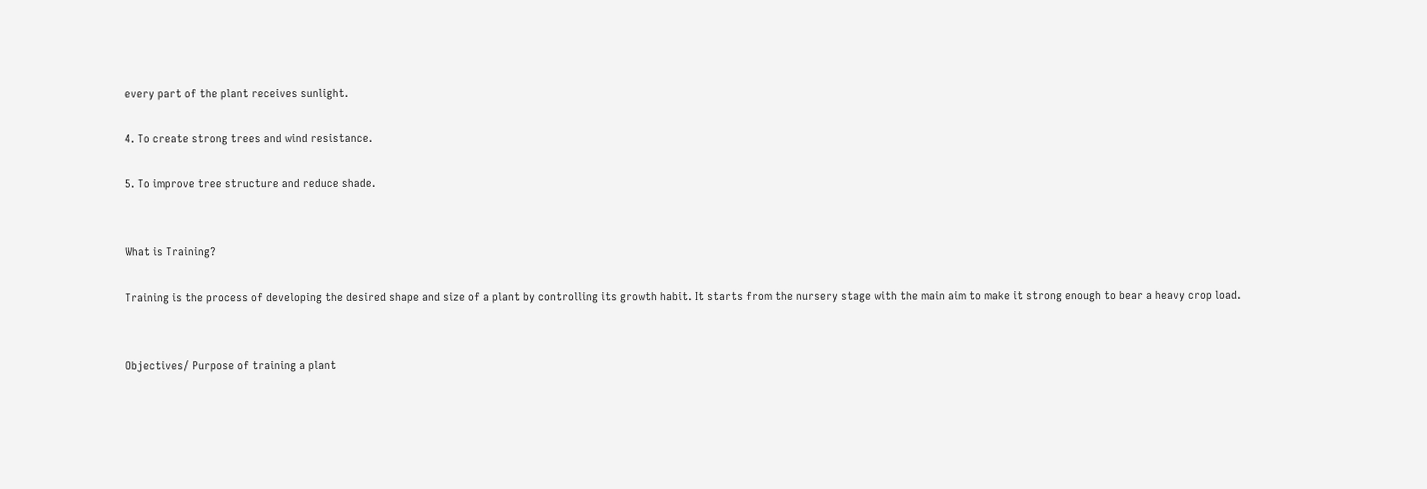every part of the plant receives sunlight.

4. To create strong trees and wind resistance.

5. To improve tree structure and reduce shade.


What is Training?

Training is the process of developing the desired shape and size of a plant by controlling its growth habit. It starts from the nursery stage with the main aim to make it strong enough to bear a heavy crop load.


Objectives/ Purpose of training a plant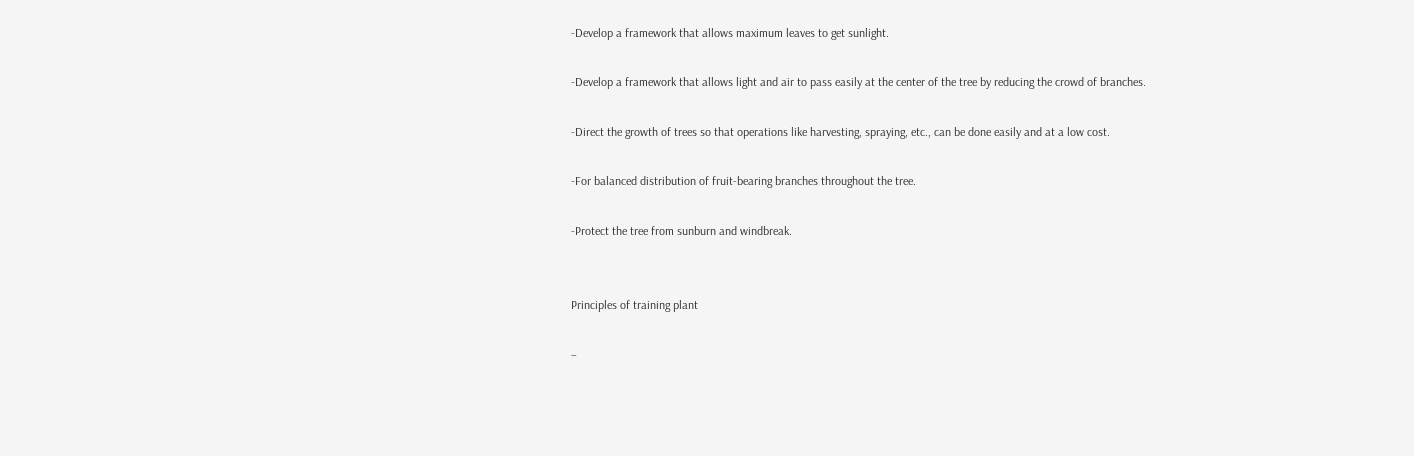-Develop a framework that allows maximum leaves to get sunlight.

-Develop a framework that allows light and air to pass easily at the center of the tree by reducing the crowd of branches.

-Direct the growth of trees so that operations like harvesting, spraying, etc., can be done easily and at a low cost.

-For balanced distribution of fruit-bearing branches throughout the tree.

-Protect the tree from sunburn and windbreak.


Principles of training plant

–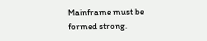Mainframe must be formed strong.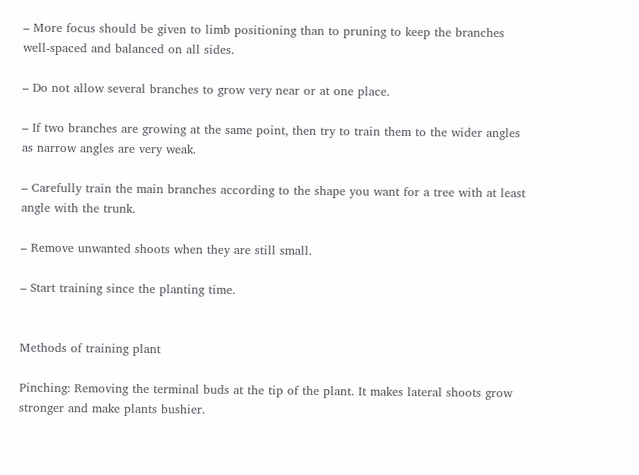– More focus should be given to limb positioning than to pruning to keep the branches well-spaced and balanced on all sides.

– Do not allow several branches to grow very near or at one place.

– If two branches are growing at the same point, then try to train them to the wider angles as narrow angles are very weak.

– Carefully train the main branches according to the shape you want for a tree with at least angle with the trunk.

– Remove unwanted shoots when they are still small.

– Start training since the planting time.


Methods of training plant

Pinching: Removing the terminal buds at the tip of the plant. It makes lateral shoots grow stronger and make plants bushier.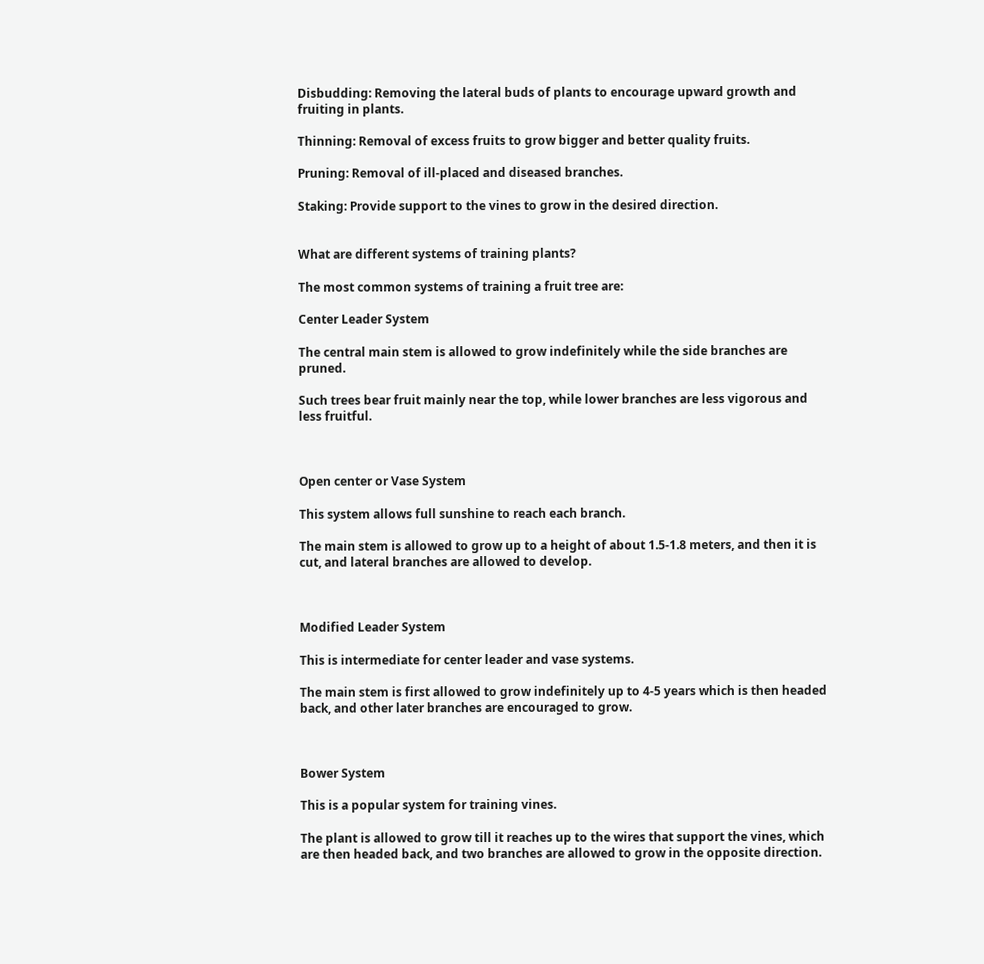Disbudding: Removing the lateral buds of plants to encourage upward growth and fruiting in plants.

Thinning: Removal of excess fruits to grow bigger and better quality fruits.

Pruning: Removal of ill-placed and diseased branches.

Staking: Provide support to the vines to grow in the desired direction.


What are different systems of training plants?

The most common systems of training a fruit tree are:

Center Leader System

The central main stem is allowed to grow indefinitely while the side branches are pruned.

Such trees bear fruit mainly near the top, while lower branches are less vigorous and less fruitful.



Open center or Vase System

This system allows full sunshine to reach each branch.

The main stem is allowed to grow up to a height of about 1.5-1.8 meters, and then it is cut, and lateral branches are allowed to develop.



Modified Leader System

This is intermediate for center leader and vase systems.

The main stem is first allowed to grow indefinitely up to 4-5 years which is then headed back, and other later branches are encouraged to grow.



Bower System

This is a popular system for training vines.

The plant is allowed to grow till it reaches up to the wires that support the vines, which are then headed back, and two branches are allowed to grow in the opposite direction.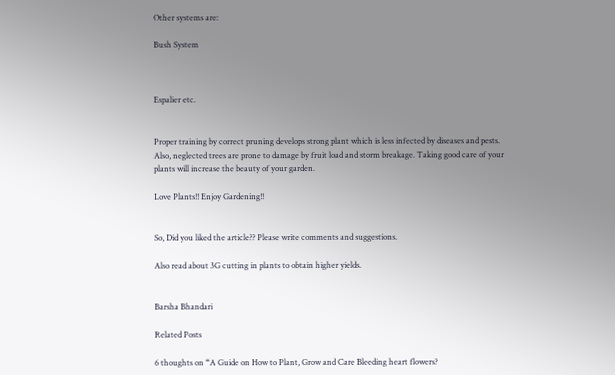Other systems are:

Bush System



Espalier etc.


Proper training by correct pruning develops strong plant which is less infected by diseases and pests. Also, neglected trees are prone to damage by fruit load and storm breakage. Taking good care of your plants will increase the beauty of your garden.

Love Plants!! Enjoy Gardening!!


So, Did you liked the article?? Please write comments and suggestions.

Also read about 3G cutting in plants to obtain higher yields.


Barsha Bhandari

Related Posts

6 thoughts on “A Guide on How to Plant, Grow and Care Bleeding heart flowers?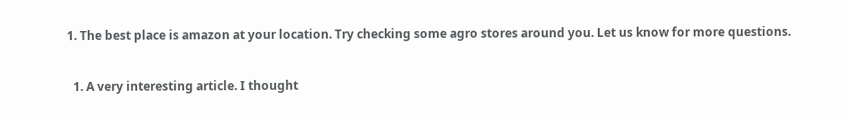1. The best place is amazon at your location. Try checking some agro stores around you. Let us know for more questions.

  1. A very interesting article. I thought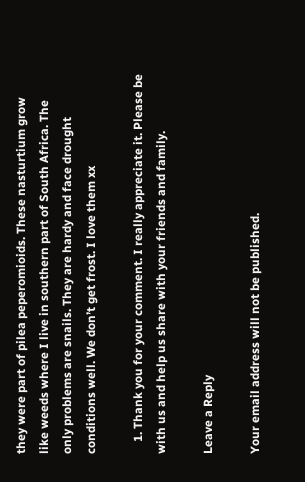they were part of pilea peperomioids. These nasturtium grow like weeds where I live in southern part of South Africa. The only problems are snails. They are hardy and face drought conditions well. We don’t get frost. I love them xx

    1. Thank you for your comment. I really appreciate it. Please be with us and help us share with your friends and family.

Leave a Reply

Your email address will not be published.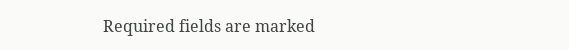Required fields are marked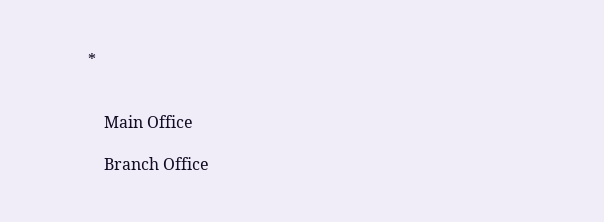*


    Main Office

    Branch Office